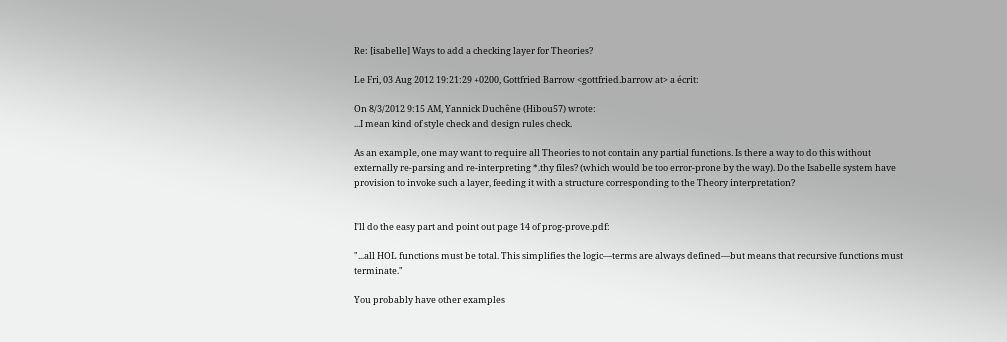Re: [isabelle] Ways to add a checking layer for Theories?

Le Fri, 03 Aug 2012 19:21:29 +0200, Gottfried Barrow <gottfried.barrow at> a écrit:

On 8/3/2012 9:15 AM, Yannick Duchêne (Hibou57) wrote:
...I mean kind of style check and design rules check.

As an example, one may want to require all Theories to not contain any partial functions. Is there a way to do this without externally re-parsing and re-interpreting *.thy files? (which would be too error‑prone by the way). Do the Isabelle system have provision to invoke such a layer, feeding it with a structure corresponding to the Theory interpretation?


I'll do the easy part and point out page 14 of prog-prove.pdf:

"...all HOL functions must be total. This simplifies the logic—terms are always defined—but means that recursive functions must terminate."

You probably have other examples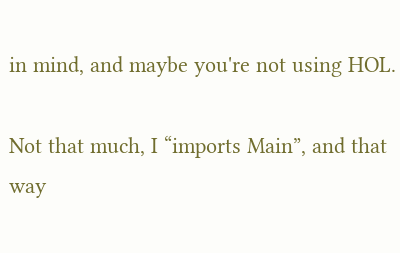in mind, and maybe you're not using HOL.

Not that much, I “imports Main”, and that way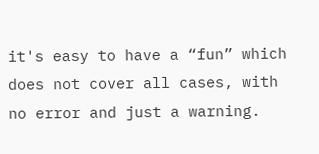it's easy to have a “fun” which does not cover all cases, with no error and just a warning.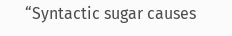“Syntactic sugar causes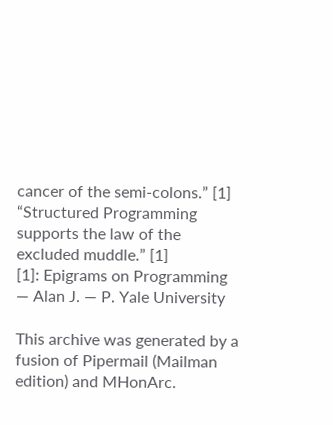cancer of the semi-colons.” [1]
“Structured Programming supports the law of the excluded muddle.” [1]
[1]: Epigrams on Programming — Alan J. — P. Yale University

This archive was generated by a fusion of Pipermail (Mailman edition) and MHonArc.